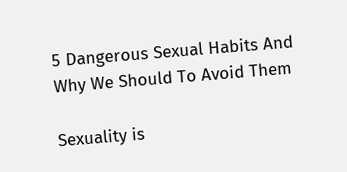5 Dangerous Sexual Habits And Why We Should To Avoid Them

Sexuality is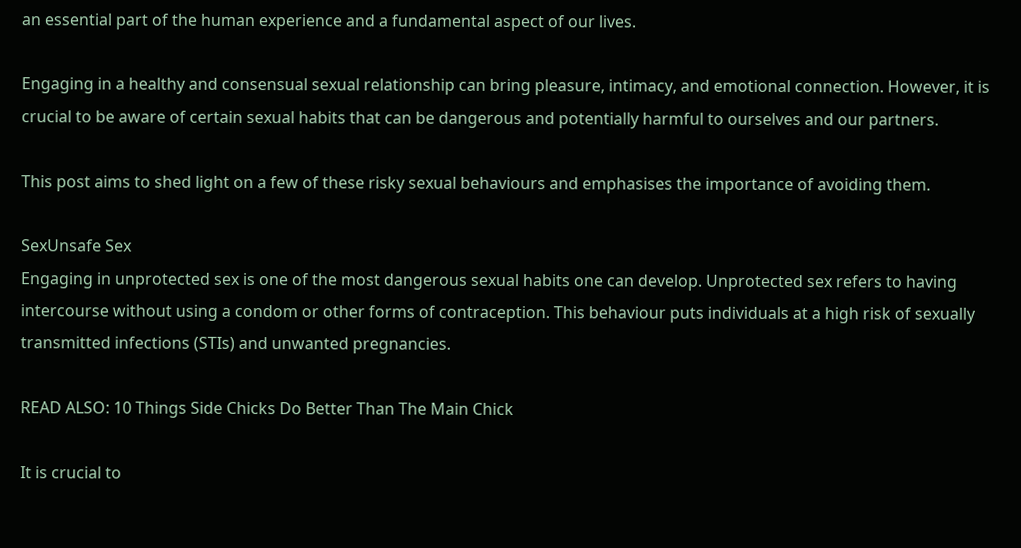an essential part of the human experience and a fundamental aspect of our lives.

Engaging in a healthy and consensual sexual relationship can bring pleasure, intimacy, and emotional connection. However, it is crucial to be aware of certain sexual habits that can be dangerous and potentially harmful to ourselves and our partners.

This post aims to shed light on a few of these risky sexual behaviours and emphasises the importance of avoiding them.

SexUnsafe Sex
Engaging in unprotected sex is one of the most dangerous sexual habits one can develop. Unprotected sex refers to having intercourse without using a condom or other forms of contraception. This behaviour puts individuals at a high risk of sexually transmitted infections (STIs) and unwanted pregnancies.

READ ALSO: 10 Things Side Chicks Do Better Than The Main Chick

It is crucial to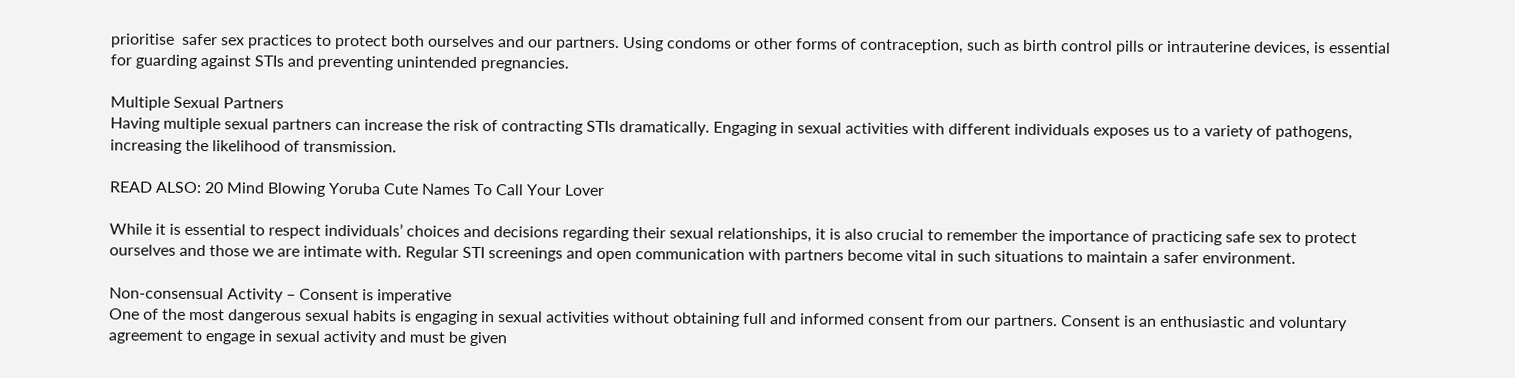prioritise  safer sex practices to protect both ourselves and our partners. Using condoms or other forms of contraception, such as birth control pills or intrauterine devices, is essential for guarding against STIs and preventing unintended pregnancies.

Multiple Sexual Partners
Having multiple sexual partners can increase the risk of contracting STIs dramatically. Engaging in sexual activities with different individuals exposes us to a variety of pathogens, increasing the likelihood of transmission.

READ ALSO: 20 Mind Blowing Yoruba Cute Names To Call Your Lover

While it is essential to respect individuals’ choices and decisions regarding their sexual relationships, it is also crucial to remember the importance of practicing safe sex to protect ourselves and those we are intimate with. Regular STI screenings and open communication with partners become vital in such situations to maintain a safer environment.

Non-consensual Activity – Consent is imperative
One of the most dangerous sexual habits is engaging in sexual activities without obtaining full and informed consent from our partners. Consent is an enthusiastic and voluntary agreement to engage in sexual activity and must be given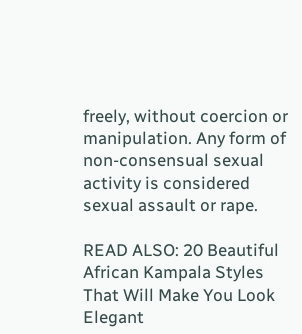freely, without coercion or manipulation. Any form of non-consensual sexual activity is considered sexual assault or rape.

READ ALSO: 20 Beautiful African Kampala Styles That Will Make You Look Elegant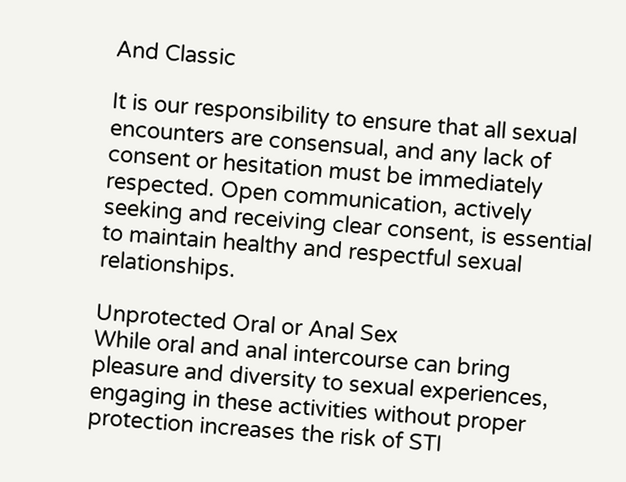And Classic

It is our responsibility to ensure that all sexual encounters are consensual, and any lack of consent or hesitation must be immediately respected. Open communication, actively seeking and receiving clear consent, is essential to maintain healthy and respectful sexual relationships.

Unprotected Oral or Anal Sex
While oral and anal intercourse can bring pleasure and diversity to sexual experiences, engaging in these activities without proper protection increases the risk of STI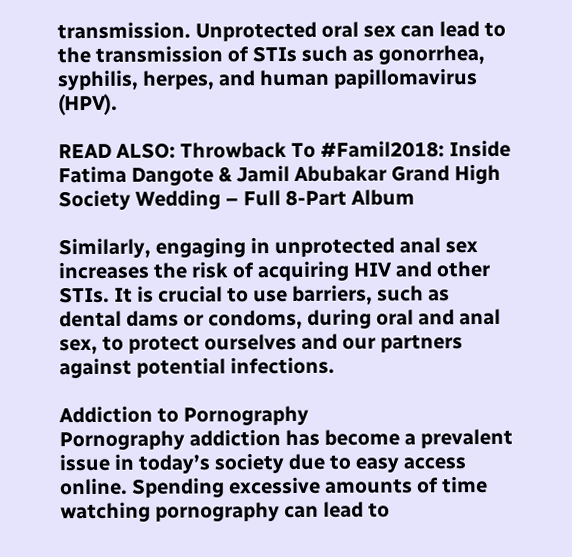transmission. Unprotected oral sex can lead to the transmission of STIs such as gonorrhea, syphilis, herpes, and human papillomavirus (HPV).

READ ALSO: Throwback To #Famil2018: Inside Fatima Dangote & Jamil Abubakar Grand High Society Wedding – Full 8-Part Album

Similarly, engaging in unprotected anal sex increases the risk of acquiring HIV and other STIs. It is crucial to use barriers, such as dental dams or condoms, during oral and anal sex, to protect ourselves and our partners against potential infections.

Addiction to Pornography
Pornography addiction has become a prevalent issue in today’s society due to easy access online. Spending excessive amounts of time watching pornography can lead to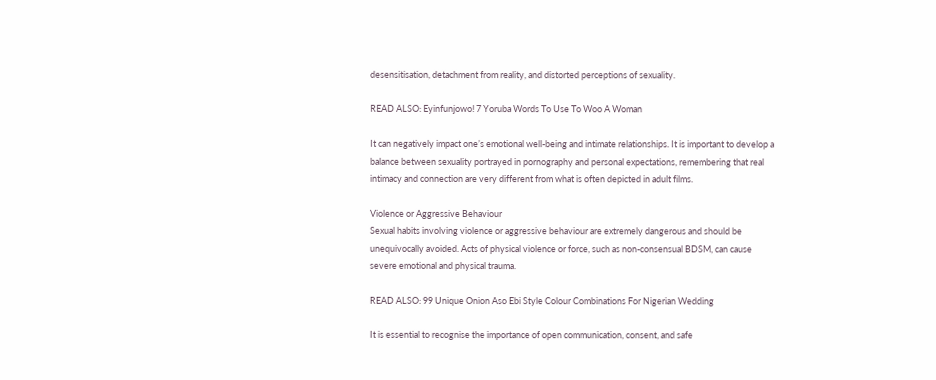desensitisation, detachment from reality, and distorted perceptions of sexuality.

READ ALSO: Eyinfunjowo! 7 Yoruba Words To Use To Woo A Woman

It can negatively impact one’s emotional well-being and intimate relationships. It is important to develop a balance between sexuality portrayed in pornography and personal expectations, remembering that real intimacy and connection are very different from what is often depicted in adult films.

Violence or Aggressive Behaviour
Sexual habits involving violence or aggressive behaviour are extremely dangerous and should be unequivocally avoided. Acts of physical violence or force, such as non-consensual BDSM, can cause severe emotional and physical trauma.

READ ALSO: 99 Unique Onion Aso Ebi Style Colour Combinations For Nigerian Wedding

It is essential to recognise the importance of open communication, consent, and safe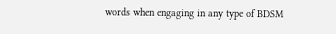words when engaging in any type of BDSM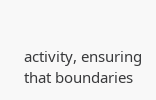activity, ensuring that boundaries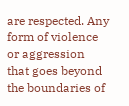are respected. Any form of violence or aggression that goes beyond the boundaries of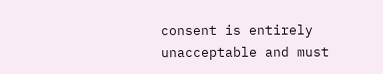consent is entirely unacceptable and must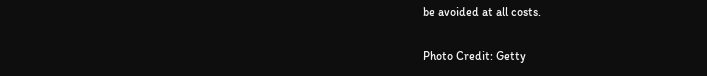be avoided at all costs.

Photo Credit: Getty